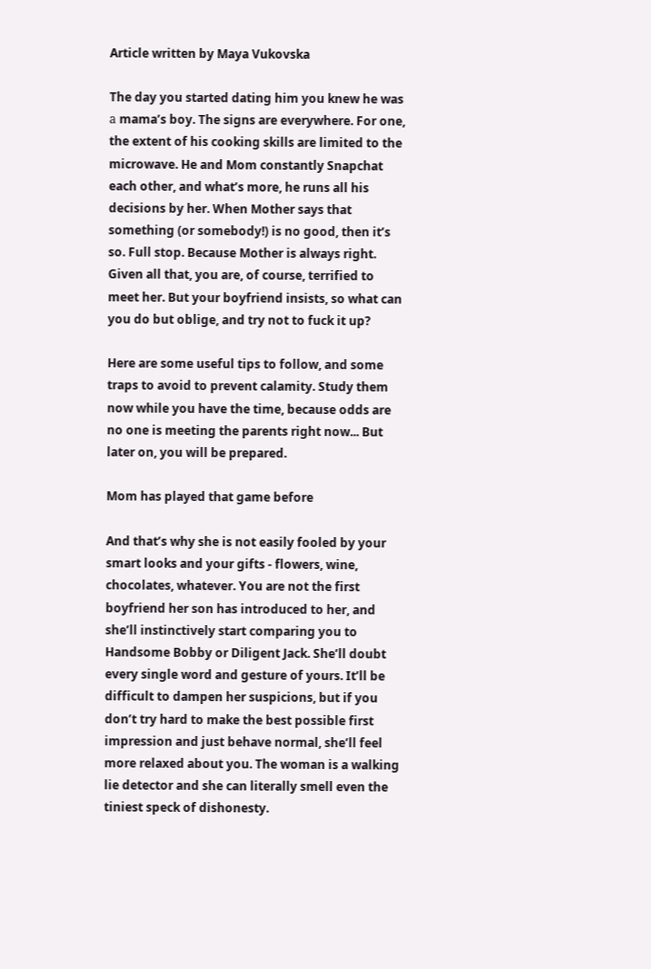Article written by Maya Vukovska

The day you started dating him you knew he was а mama’s boy. The signs are everywhere. For one, the extent of his cooking skills are limited to the microwave. He and Mom constantly Snapchat each other, and what’s more, he runs all his decisions by her. When Mother says that something (or somebody!) is no good, then it’s so. Full stop. Because Mother is always right. Given all that, you are, of course, terrified to meet her. But your boyfriend insists, so what can you do but oblige, and try not to fuck it up?

Here are some useful tips to follow, and some traps to avoid to prevent calamity. Study them now while you have the time, because odds are no one is meeting the parents right now... But later on, you will be prepared.

Mom has played that game before

And that’s why she is not easily fooled by your smart looks and your gifts - flowers, wine, chocolates, whatever. You are not the first boyfriend her son has introduced to her, and she’ll instinctively start comparing you to Handsome Bobby or Diligent Jack. She’ll doubt every single word and gesture of yours. It’ll be difficult to dampen her suspicions, but if you don’t try hard to make the best possible first impression and just behave normal, she’ll feel more relaxed about you. The woman is a walking lie detector and she can literally smell even the tiniest speck of dishonesty.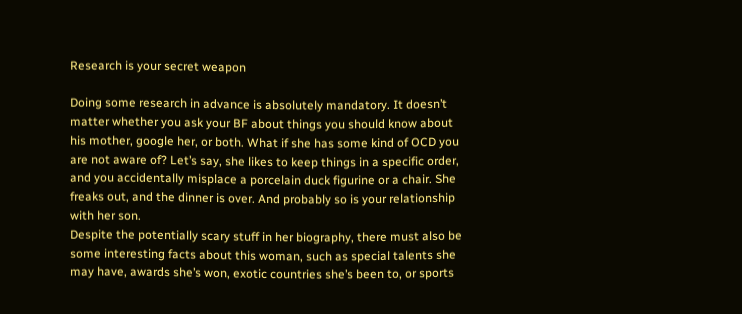Research is your secret weapon

Doing some research in advance is absolutely mandatory. It doesn’t matter whether you ask your BF about things you should know about his mother, google her, or both. What if she has some kind of OCD you are not aware of? Let’s say, she likes to keep things in a specific order, and you accidentally misplace a porcelain duck figurine or a chair. She freaks out, and the dinner is over. And probably so is your relationship with her son.
Despite the potentially scary stuff in her biography, there must also be some interesting facts about this woman, such as special talents she may have, awards she’s won, exotic countries she’s been to, or sports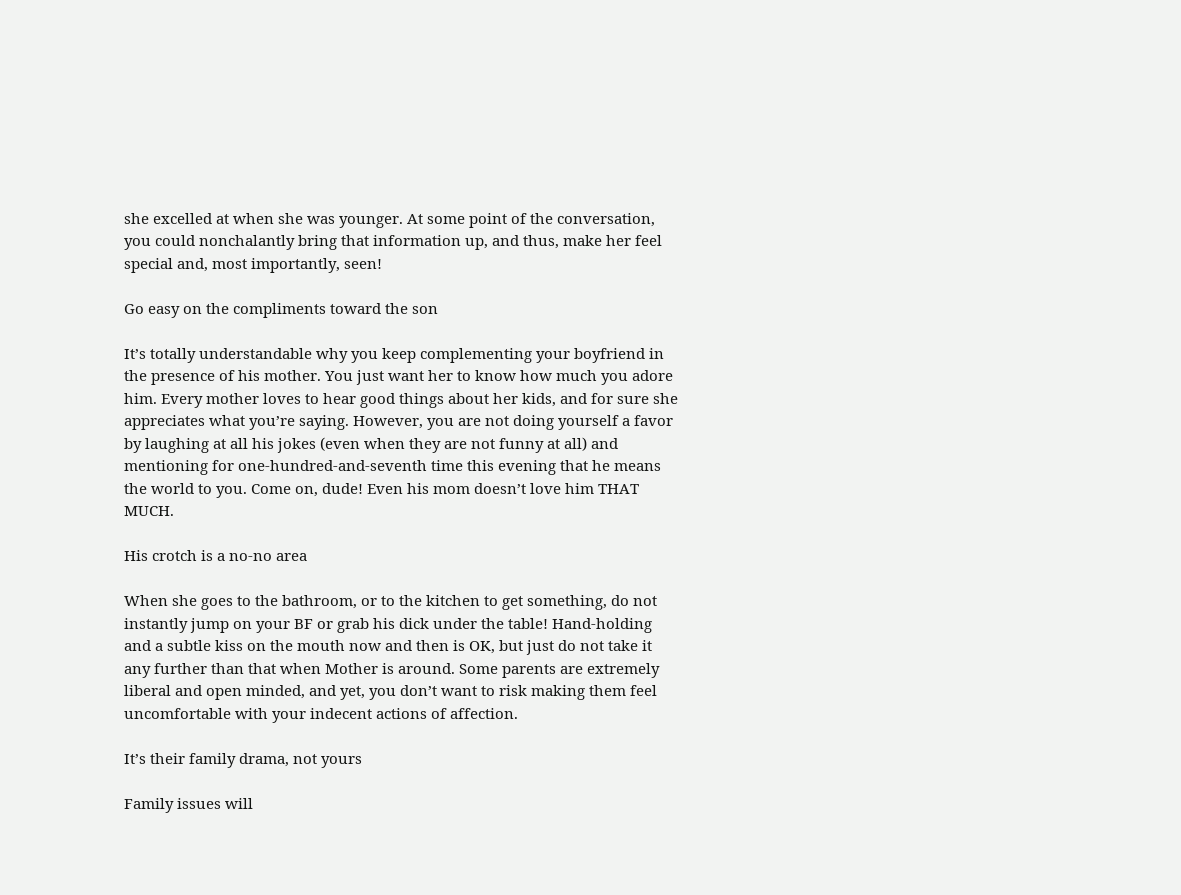she excelled at when she was younger. At some point of the conversation, you could nonchalantly bring that information up, and thus, make her feel special and, most importantly, seen!

Go easy on the compliments toward the son

It’s totally understandable why you keep complementing your boyfriend in the presence of his mother. You just want her to know how much you adore him. Every mother loves to hear good things about her kids, and for sure she appreciates what you’re saying. However, you are not doing yourself a favor by laughing at all his jokes (even when they are not funny at all) and mentioning for one-hundred-and-seventh time this evening that he means the world to you. Come on, dude! Even his mom doesn’t love him THAT MUCH.

His crotch is a no-no area

When she goes to the bathroom, or to the kitchen to get something, do not instantly jump on your BF or grab his dick under the table! Hand-holding and a subtle kiss on the mouth now and then is OK, but just do not take it any further than that when Mother is around. Some parents are extremely liberal and open minded, and yet, you don’t want to risk making them feel uncomfortable with your indecent actions of affection.

It’s their family drama, not yours

Family issues will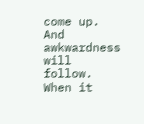come up. And awkwardness will follow. When it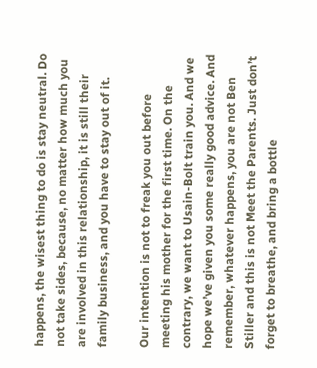happens, the wisest thing to do is stay neutral. Do not take sides, because, no matter how much you are involved in this relationship, it is still their family business, and you have to stay out of it.

Our intention is not to freak you out before meeting his mother for the first time. On the contrary, we want to Usain-Bolt train you. And we hope we’ve given you some really good advice. And remember, whatever happens, you are not Ben Stiller and this is not Meet the Parents. Just don’t forget to breathe, and bring a bottle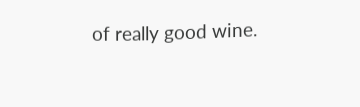of really good wine.